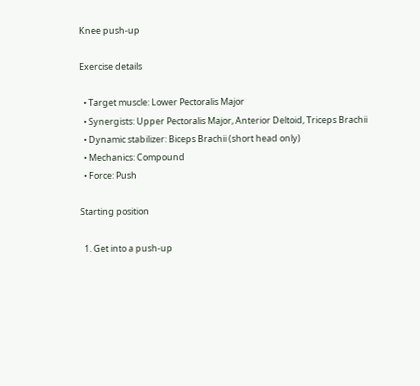Knee push-up

Exercise details

  • Target muscle: Lower Pectoralis Major
  • Synergists: Upper Pectoralis Major, Anterior Deltoid, Triceps Brachii
  • Dynamic stabilizer: Biceps Brachii (short head only)
  • Mechanics: Compound
  • Force: Push

Starting position

  1. Get into a push-up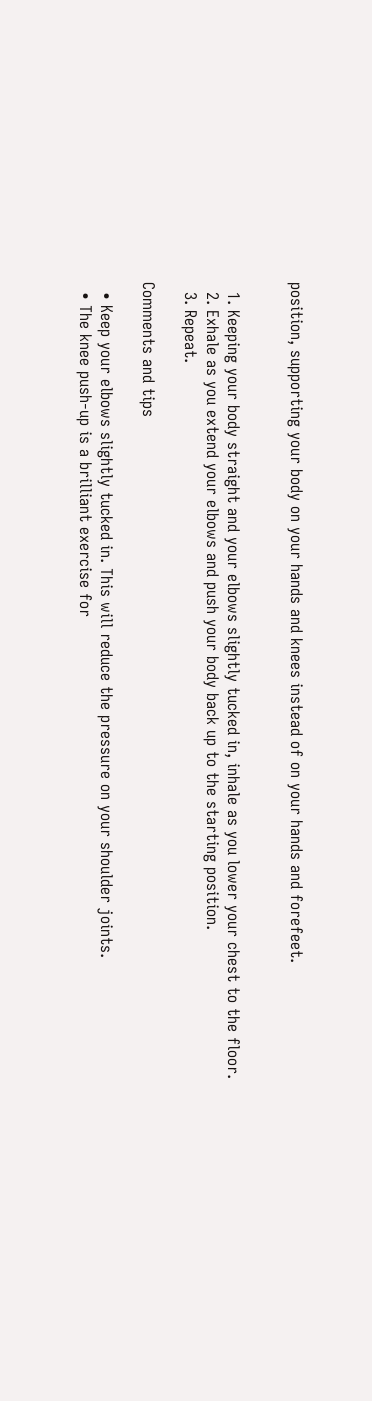position, supporting your body on your hands and knees instead of on your hands and forefeet.


  1. Keeping your body straight and your elbows slightly tucked in, inhale as you lower your chest to the floor.
  2. Exhale as you extend your elbows and push your body back up to the starting position.
  3. Repeat.

Comments and tips

  • Keep your elbows slightly tucked in. This will reduce the pressure on your shoulder joints.
  • The knee push-up is a brilliant exercise for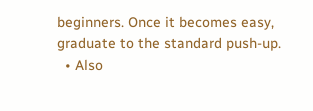beginners. Once it becomes easy, graduate to the standard push-up.
  • Also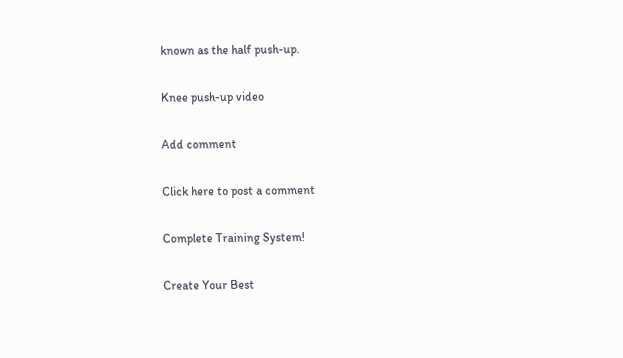known as the half push-up.

Knee push-up video

Add comment

Click here to post a comment

Complete Training System!

Create Your Best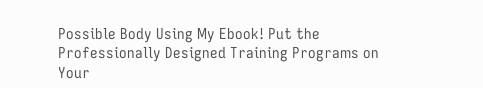Possible Body Using My Ebook! Put the Professionally Designed Training Programs on Your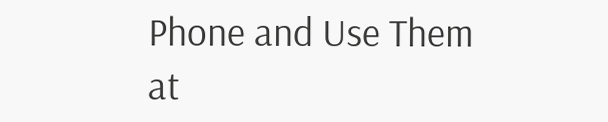Phone and Use Them at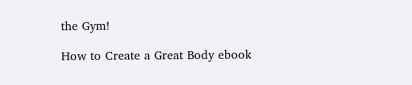the Gym!

How to Create a Great Body ebook